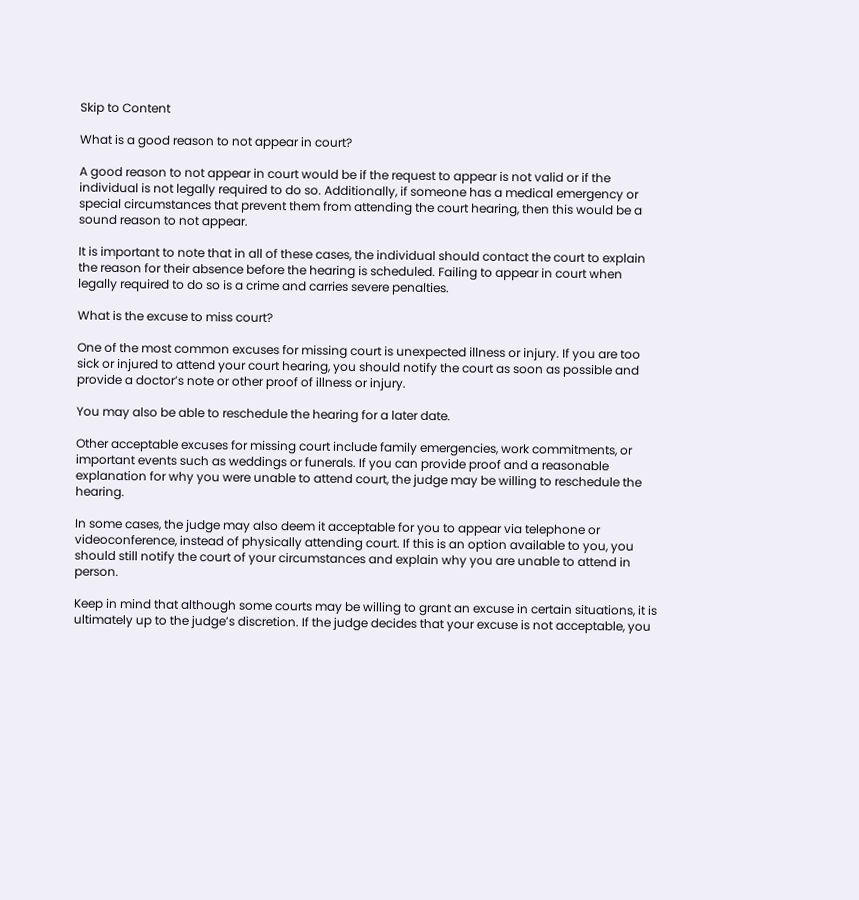Skip to Content

What is a good reason to not appear in court?

A good reason to not appear in court would be if the request to appear is not valid or if the individual is not legally required to do so. Additionally, if someone has a medical emergency or special circumstances that prevent them from attending the court hearing, then this would be a sound reason to not appear.

It is important to note that in all of these cases, the individual should contact the court to explain the reason for their absence before the hearing is scheduled. Failing to appear in court when legally required to do so is a crime and carries severe penalties.

What is the excuse to miss court?

One of the most common excuses for missing court is unexpected illness or injury. If you are too sick or injured to attend your court hearing, you should notify the court as soon as possible and provide a doctor’s note or other proof of illness or injury.

You may also be able to reschedule the hearing for a later date.

Other acceptable excuses for missing court include family emergencies, work commitments, or important events such as weddings or funerals. If you can provide proof and a reasonable explanation for why you were unable to attend court, the judge may be willing to reschedule the hearing.

In some cases, the judge may also deem it acceptable for you to appear via telephone or videoconference, instead of physically attending court. If this is an option available to you, you should still notify the court of your circumstances and explain why you are unable to attend in person.

Keep in mind that although some courts may be willing to grant an excuse in certain situations, it is ultimately up to the judge’s discretion. If the judge decides that your excuse is not acceptable, you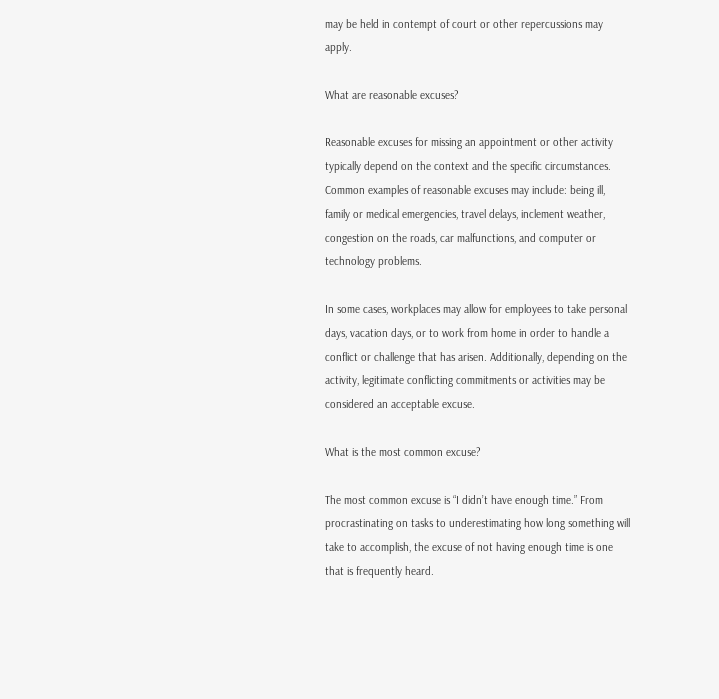may be held in contempt of court or other repercussions may apply.

What are reasonable excuses?

Reasonable excuses for missing an appointment or other activity typically depend on the context and the specific circumstances. Common examples of reasonable excuses may include: being ill, family or medical emergencies, travel delays, inclement weather, congestion on the roads, car malfunctions, and computer or technology problems.

In some cases, workplaces may allow for employees to take personal days, vacation days, or to work from home in order to handle a conflict or challenge that has arisen. Additionally, depending on the activity, legitimate conflicting commitments or activities may be considered an acceptable excuse.

What is the most common excuse?

The most common excuse is “I didn’t have enough time.” From procrastinating on tasks to underestimating how long something will take to accomplish, the excuse of not having enough time is one that is frequently heard.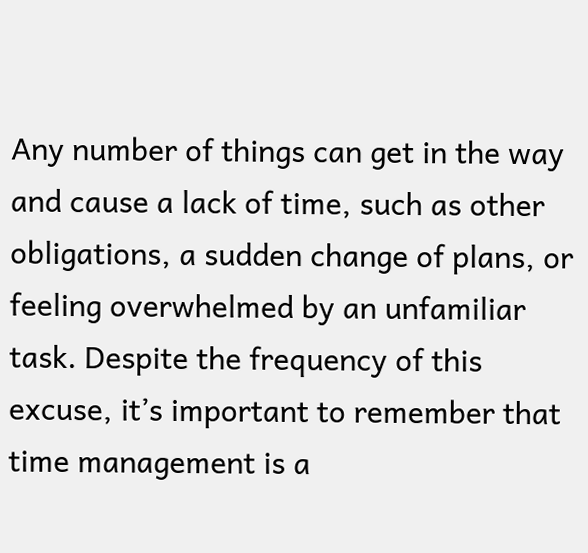Any number of things can get in the way and cause a lack of time, such as other obligations, a sudden change of plans, or feeling overwhelmed by an unfamiliar task. Despite the frequency of this excuse, it’s important to remember that time management is a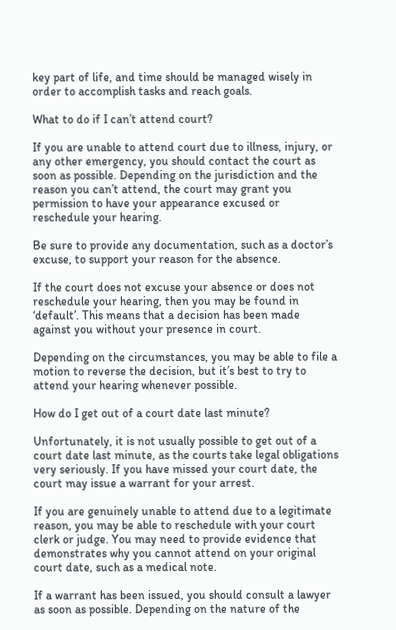key part of life, and time should be managed wisely in order to accomplish tasks and reach goals.

What to do if I can’t attend court?

If you are unable to attend court due to illness, injury, or any other emergency, you should contact the court as soon as possible. Depending on the jurisdiction and the reason you can’t attend, the court may grant you permission to have your appearance excused or reschedule your hearing.

Be sure to provide any documentation, such as a doctor’s excuse, to support your reason for the absence.

If the court does not excuse your absence or does not reschedule your hearing, then you may be found in ‘default’. This means that a decision has been made against you without your presence in court.

Depending on the circumstances, you may be able to file a motion to reverse the decision, but it’s best to try to attend your hearing whenever possible.

How do I get out of a court date last minute?

Unfortunately, it is not usually possible to get out of a court date last minute, as the courts take legal obligations very seriously. If you have missed your court date, the court may issue a warrant for your arrest.

If you are genuinely unable to attend due to a legitimate reason, you may be able to reschedule with your court clerk or judge. You may need to provide evidence that demonstrates why you cannot attend on your original court date, such as a medical note.

If a warrant has been issued, you should consult a lawyer as soon as possible. Depending on the nature of the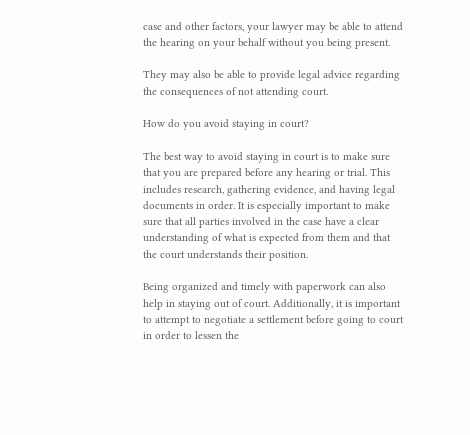case and other factors, your lawyer may be able to attend the hearing on your behalf without you being present.

They may also be able to provide legal advice regarding the consequences of not attending court.

How do you avoid staying in court?

The best way to avoid staying in court is to make sure that you are prepared before any hearing or trial. This includes research, gathering evidence, and having legal documents in order. It is especially important to make sure that all parties involved in the case have a clear understanding of what is expected from them and that the court understands their position.

Being organized and timely with paperwork can also help in staying out of court. Additionally, it is important to attempt to negotiate a settlement before going to court in order to lessen the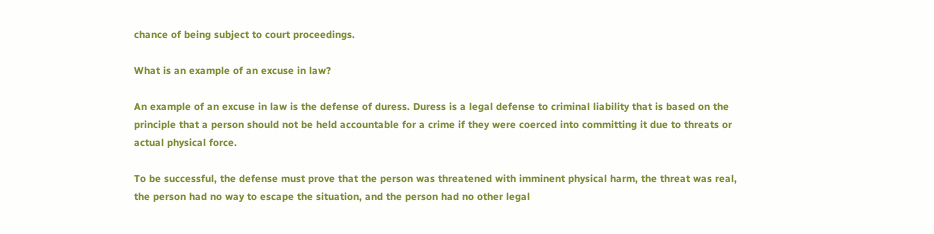chance of being subject to court proceedings.

What is an example of an excuse in law?

An example of an excuse in law is the defense of duress. Duress is a legal defense to criminal liability that is based on the principle that a person should not be held accountable for a crime if they were coerced into committing it due to threats or actual physical force.

To be successful, the defense must prove that the person was threatened with imminent physical harm, the threat was real, the person had no way to escape the situation, and the person had no other legal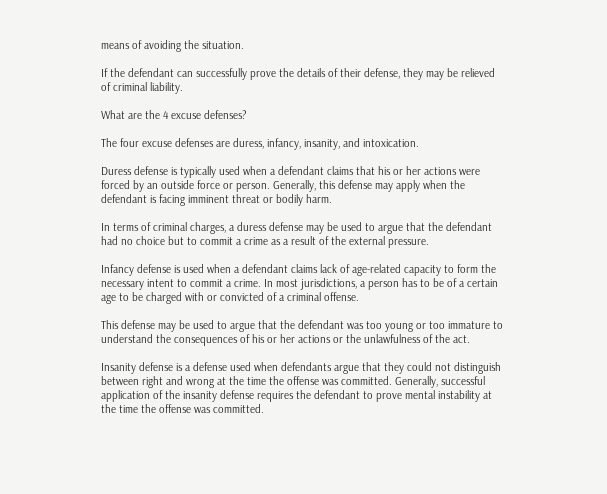means of avoiding the situation.

If the defendant can successfully prove the details of their defense, they may be relieved of criminal liability.

What are the 4 excuse defenses?

The four excuse defenses are duress, infancy, insanity, and intoxication.

Duress defense is typically used when a defendant claims that his or her actions were forced by an outside force or person. Generally, this defense may apply when the defendant is facing imminent threat or bodily harm.

In terms of criminal charges, a duress defense may be used to argue that the defendant had no choice but to commit a crime as a result of the external pressure.

Infancy defense is used when a defendant claims lack of age-related capacity to form the necessary intent to commit a crime. In most jurisdictions, a person has to be of a certain age to be charged with or convicted of a criminal offense.

This defense may be used to argue that the defendant was too young or too immature to understand the consequences of his or her actions or the unlawfulness of the act.

Insanity defense is a defense used when defendants argue that they could not distinguish between right and wrong at the time the offense was committed. Generally, successful application of the insanity defense requires the defendant to prove mental instability at the time the offense was committed.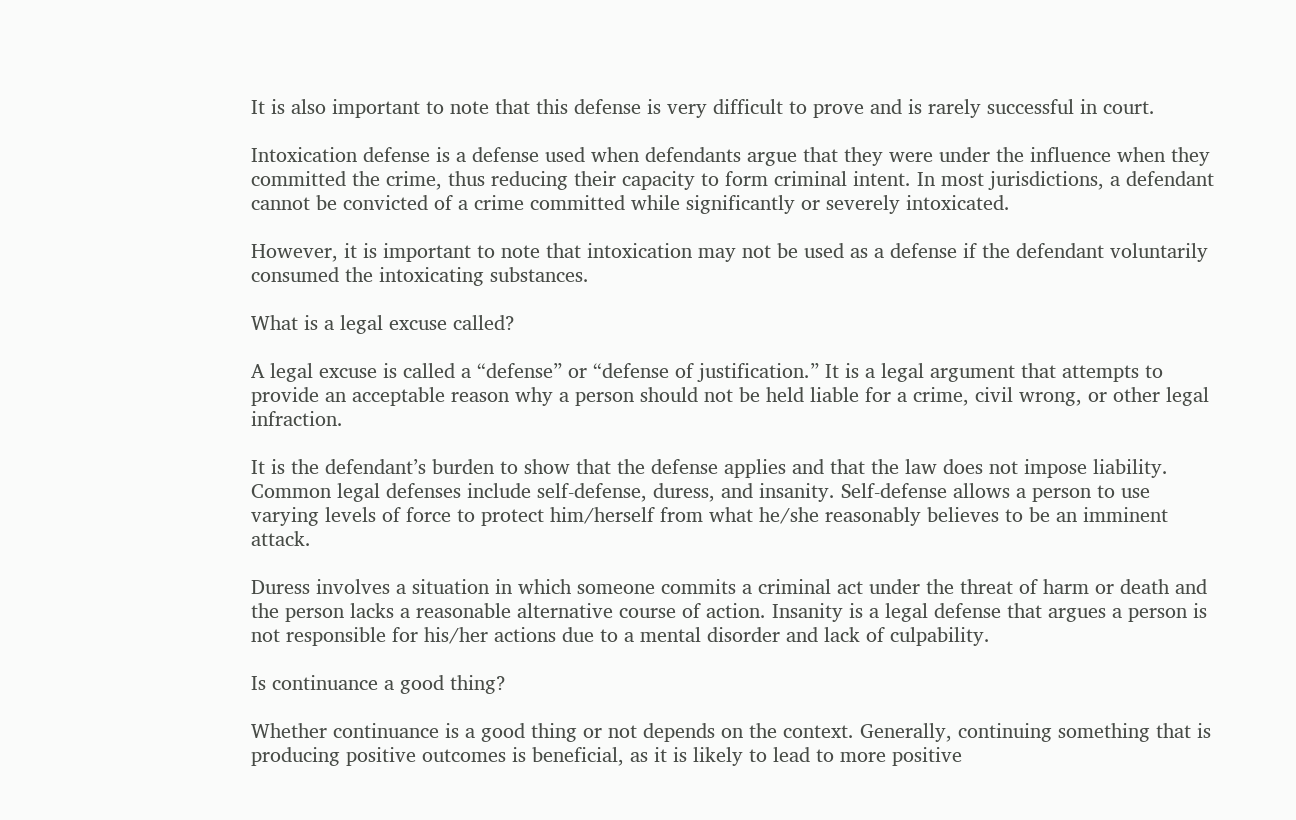It is also important to note that this defense is very difficult to prove and is rarely successful in court.

Intoxication defense is a defense used when defendants argue that they were under the influence when they committed the crime, thus reducing their capacity to form criminal intent. In most jurisdictions, a defendant cannot be convicted of a crime committed while significantly or severely intoxicated.

However, it is important to note that intoxication may not be used as a defense if the defendant voluntarily consumed the intoxicating substances.

What is a legal excuse called?

A legal excuse is called a “defense” or “defense of justification.” It is a legal argument that attempts to provide an acceptable reason why a person should not be held liable for a crime, civil wrong, or other legal infraction.

It is the defendant’s burden to show that the defense applies and that the law does not impose liability. Common legal defenses include self-defense, duress, and insanity. Self-defense allows a person to use varying levels of force to protect him/herself from what he/she reasonably believes to be an imminent attack.

Duress involves a situation in which someone commits a criminal act under the threat of harm or death and the person lacks a reasonable alternative course of action. Insanity is a legal defense that argues a person is not responsible for his/her actions due to a mental disorder and lack of culpability.

Is continuance a good thing?

Whether continuance is a good thing or not depends on the context. Generally, continuing something that is producing positive outcomes is beneficial, as it is likely to lead to more positive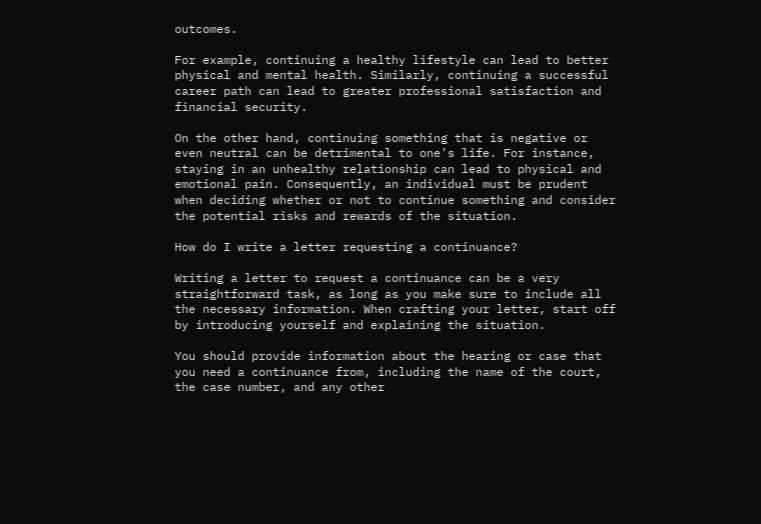outcomes.

For example, continuing a healthy lifestyle can lead to better physical and mental health. Similarly, continuing a successful career path can lead to greater professional satisfaction and financial security.

On the other hand, continuing something that is negative or even neutral can be detrimental to one’s life. For instance, staying in an unhealthy relationship can lead to physical and emotional pain. Consequently, an individual must be prudent when deciding whether or not to continue something and consider the potential risks and rewards of the situation.

How do I write a letter requesting a continuance?

Writing a letter to request a continuance can be a very straightforward task, as long as you make sure to include all the necessary information. When crafting your letter, start off by introducing yourself and explaining the situation.

You should provide information about the hearing or case that you need a continuance from, including the name of the court, the case number, and any other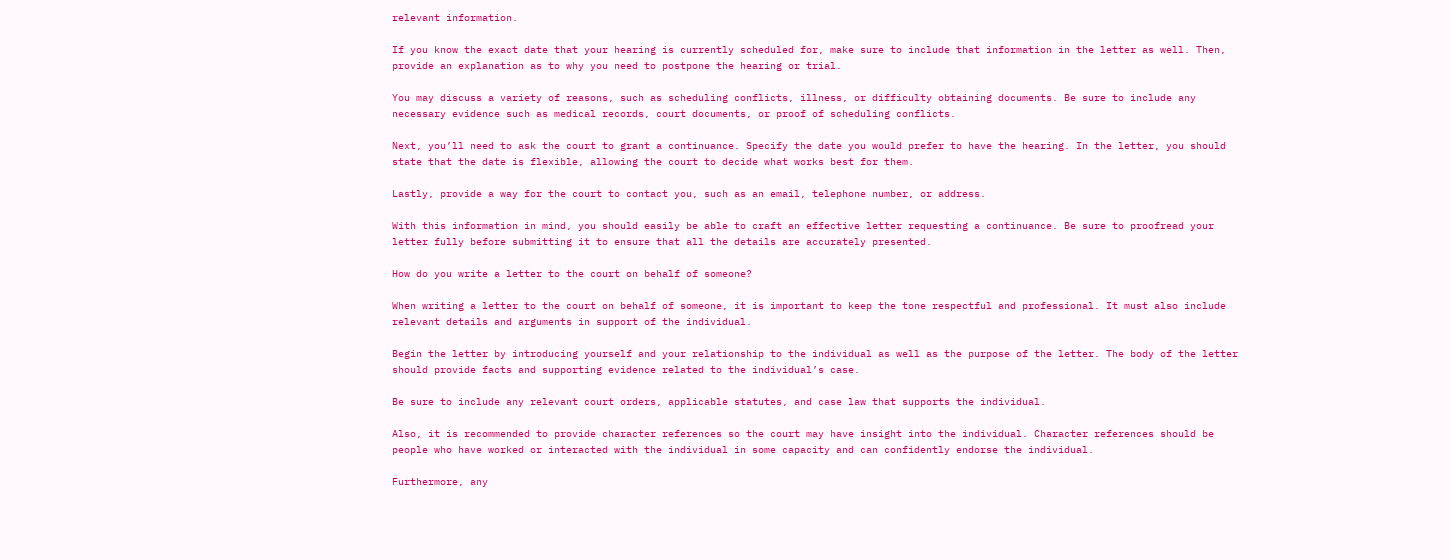relevant information.

If you know the exact date that your hearing is currently scheduled for, make sure to include that information in the letter as well. Then, provide an explanation as to why you need to postpone the hearing or trial.

You may discuss a variety of reasons, such as scheduling conflicts, illness, or difficulty obtaining documents. Be sure to include any necessary evidence such as medical records, court documents, or proof of scheduling conflicts.

Next, you’ll need to ask the court to grant a continuance. Specify the date you would prefer to have the hearing. In the letter, you should state that the date is flexible, allowing the court to decide what works best for them.

Lastly, provide a way for the court to contact you, such as an email, telephone number, or address.

With this information in mind, you should easily be able to craft an effective letter requesting a continuance. Be sure to proofread your letter fully before submitting it to ensure that all the details are accurately presented.

How do you write a letter to the court on behalf of someone?

When writing a letter to the court on behalf of someone, it is important to keep the tone respectful and professional. It must also include relevant details and arguments in support of the individual.

Begin the letter by introducing yourself and your relationship to the individual as well as the purpose of the letter. The body of the letter should provide facts and supporting evidence related to the individual’s case.

Be sure to include any relevant court orders, applicable statutes, and case law that supports the individual.

Also, it is recommended to provide character references so the court may have insight into the individual. Character references should be people who have worked or interacted with the individual in some capacity and can confidently endorse the individual.

Furthermore, any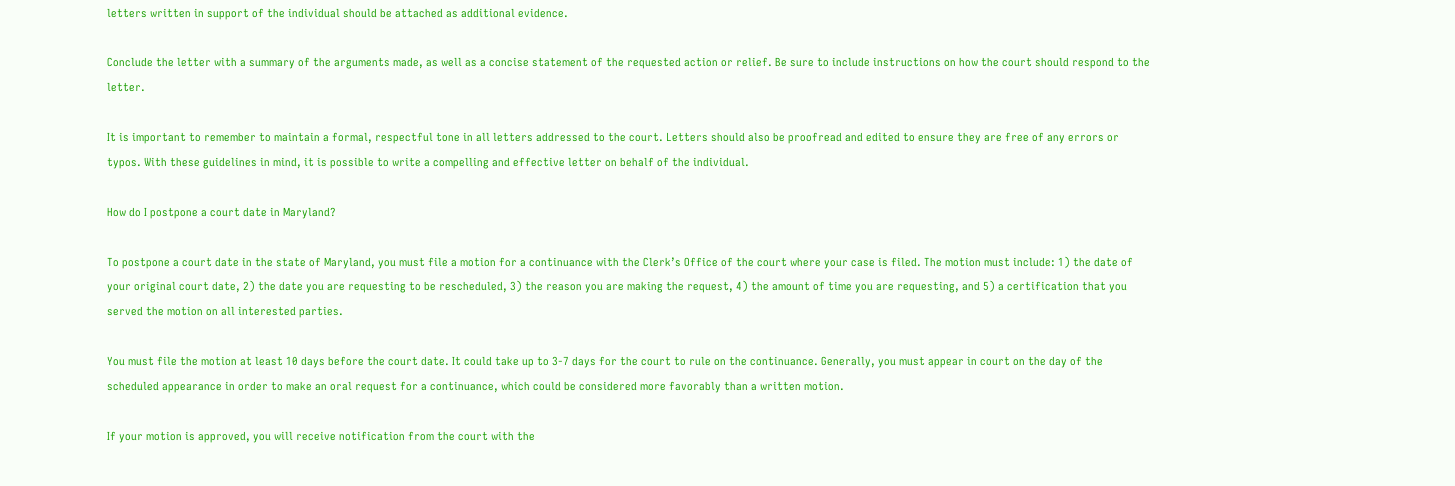letters written in support of the individual should be attached as additional evidence.

Conclude the letter with a summary of the arguments made, as well as a concise statement of the requested action or relief. Be sure to include instructions on how the court should respond to the letter.

It is important to remember to maintain a formal, respectful tone in all letters addressed to the court. Letters should also be proofread and edited to ensure they are free of any errors or typos. With these guidelines in mind, it is possible to write a compelling and effective letter on behalf of the individual.

How do I postpone a court date in Maryland?

To postpone a court date in the state of Maryland, you must file a motion for a continuance with the Clerk’s Office of the court where your case is filed. The motion must include: 1) the date of your original court date, 2) the date you are requesting to be rescheduled, 3) the reason you are making the request, 4) the amount of time you are requesting, and 5) a certification that you served the motion on all interested parties.

You must file the motion at least 10 days before the court date. It could take up to 3-7 days for the court to rule on the continuance. Generally, you must appear in court on the day of the scheduled appearance in order to make an oral request for a continuance, which could be considered more favorably than a written motion.

If your motion is approved, you will receive notification from the court with the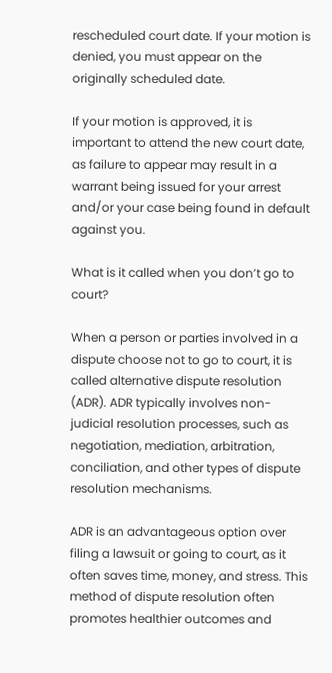rescheduled court date. If your motion is denied, you must appear on the originally scheduled date.

If your motion is approved, it is important to attend the new court date, as failure to appear may result in a warrant being issued for your arrest and/or your case being found in default against you.

What is it called when you don’t go to court?

When a person or parties involved in a dispute choose not to go to court, it is called alternative dispute resolution (ADR). ADR typically involves non-judicial resolution processes, such as negotiation, mediation, arbitration, conciliation, and other types of dispute resolution mechanisms.

ADR is an advantageous option over filing a lawsuit or going to court, as it often saves time, money, and stress. This method of dispute resolution often promotes healthier outcomes and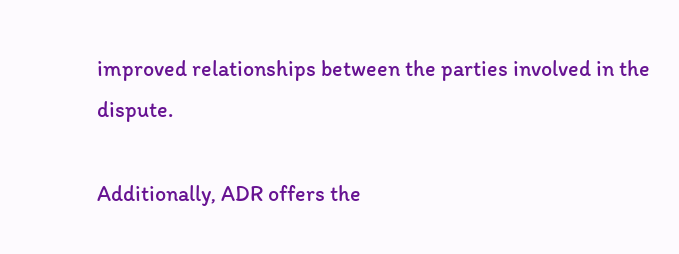improved relationships between the parties involved in the dispute.

Additionally, ADR offers the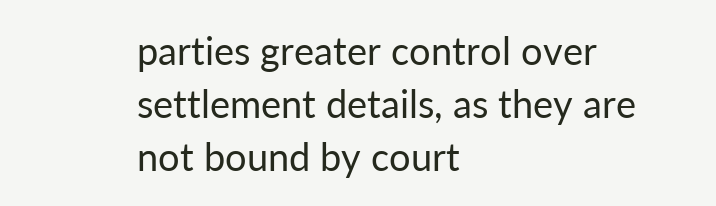parties greater control over settlement details, as they are not bound by court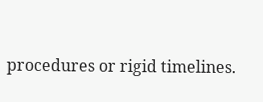procedures or rigid timelines.